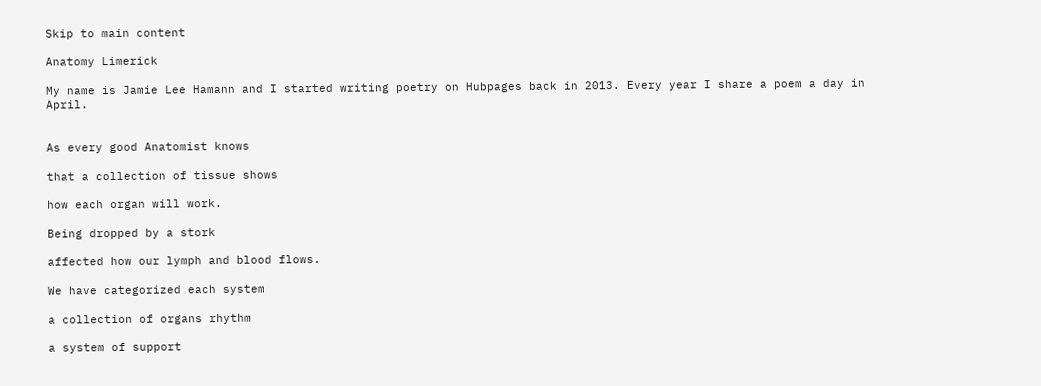Skip to main content

Anatomy Limerick

My name is Jamie Lee Hamann and I started writing poetry on Hubpages back in 2013. Every year I share a poem a day in April.


As every good Anatomist knows

that a collection of tissue shows

how each organ will work.

Being dropped by a stork

affected how our lymph and blood flows.

We have categorized each system

a collection of organs rhythm

a system of support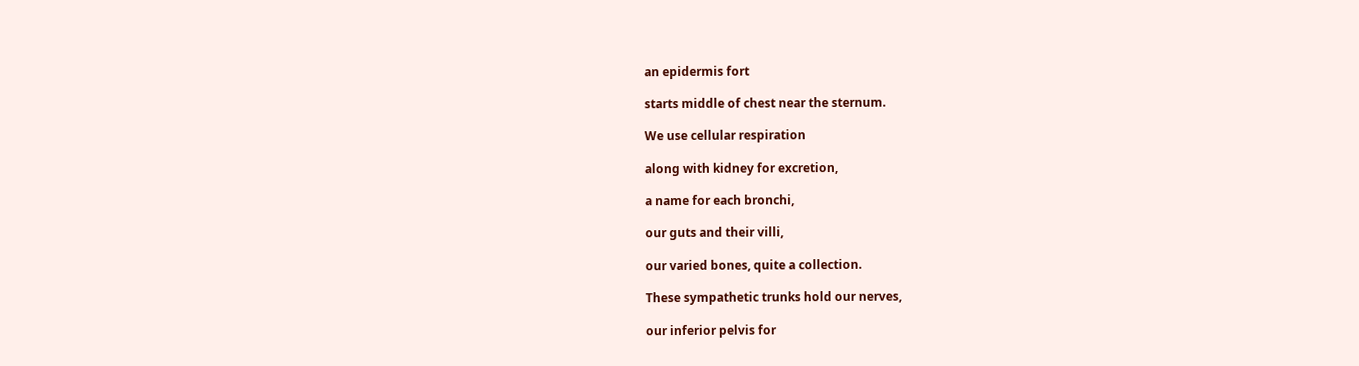an epidermis fort

starts middle of chest near the sternum.

We use cellular respiration

along with kidney for excretion,

a name for each bronchi,

our guts and their villi,

our varied bones, quite a collection.

These sympathetic trunks hold our nerves,

our inferior pelvis for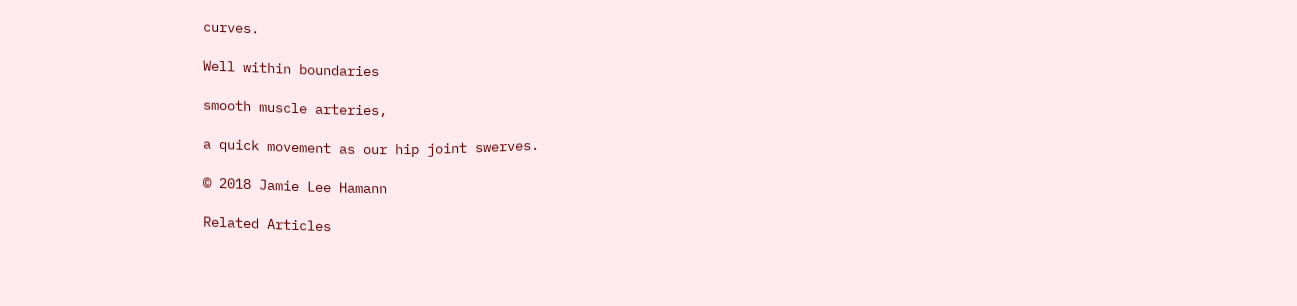curves.

Well within boundaries

smooth muscle arteries,

a quick movement as our hip joint swerves.

© 2018 Jamie Lee Hamann

Related Articles